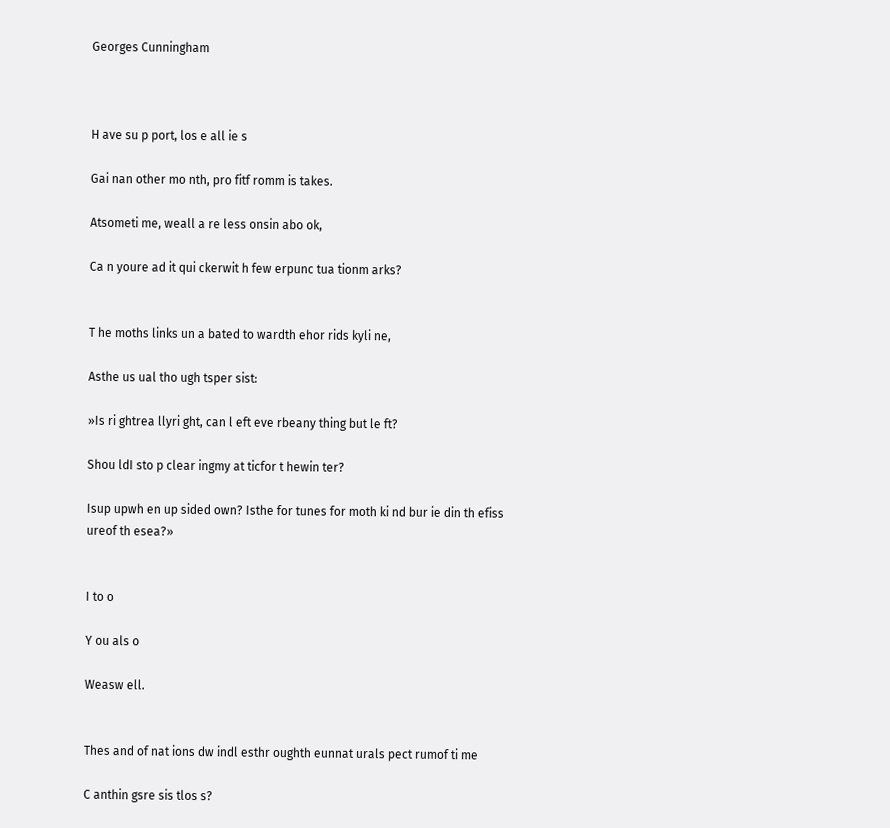Georges Cunningham



H ave su p port, los e all ie s

Gai nan other mo nth, pro fitf romm is takes.

Atsometi me, weall a re less onsin abo ok,

Ca n youre ad it qui ckerwit h few erpunc tua tionm arks?


T he moths links un a bated to wardth ehor rids kyli ne,

Asthe us ual tho ugh tsper sist:

»Is ri ghtrea llyri ght, can l eft eve rbeany thing but le ft?

Shou ldI sto p clear ingmy at ticfor t hewin ter?

Isup upwh en up sided own? Isthe for tunes for moth ki nd bur ie din th efiss ureof th esea?»


I to o

Y ou als o

Weasw ell.


Thes and of nat ions dw indl esthr oughth eunnat urals pect rumof ti me

C anthin gsre sis tlos s?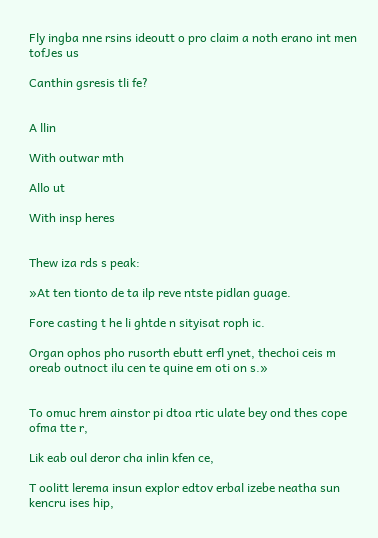Fly ingba nne rsins ideoutt o pro claim a noth erano int men tofJes us

Canthin gsresis tli fe?


A llin

With outwar mth

Allo ut

With insp heres


Thew iza rds s peak:

»At ten tionto de ta ilp reve ntste pidlan guage.

Fore casting t he li ghtde n sityisat roph ic.

Organ ophos pho rusorth ebutt erfl ynet, thechoi ceis m oreab outnoct ilu cen te quine em oti on s.»


To omuc hrem ainstor pi dtoa rtic ulate bey ond thes cope ofma tte r,

Lik eab oul deror cha inlin kfen ce,

T oolitt lerema insun explor edtov erbal izebe neatha sun kencru ises hip,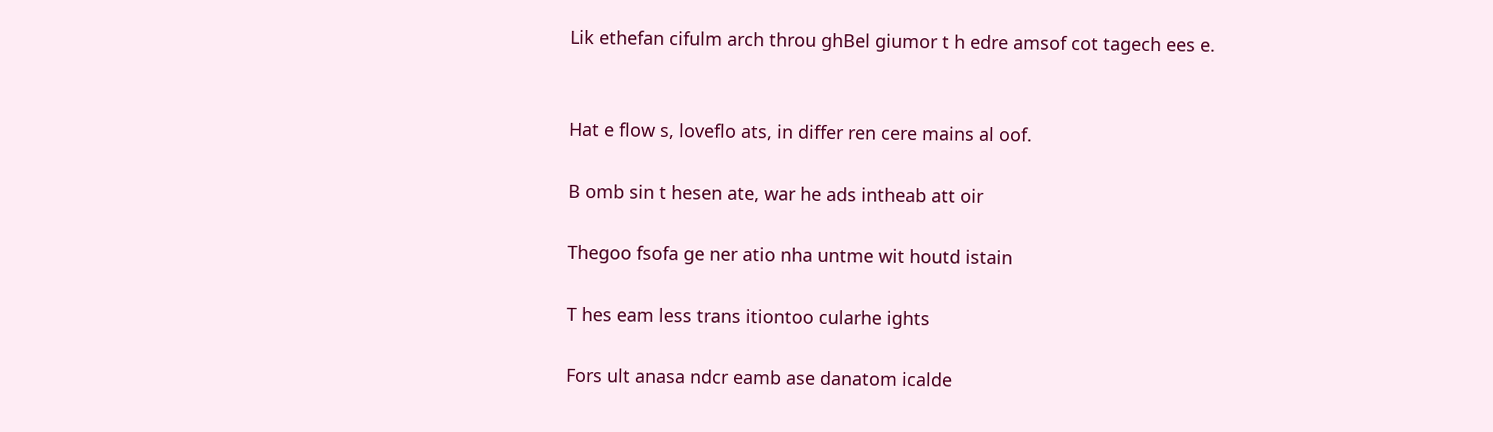Lik ethefan cifulm arch throu ghBel giumor t h edre amsof cot tagech ees e.


Hat e flow s, loveflo ats, in differ ren cere mains al oof.

B omb sin t hesen ate, war he ads intheab att oir

Thegoo fsofa ge ner atio nha untme wit houtd istain

T hes eam less trans itiontoo cularhe ights

Fors ult anasa ndcr eamb ase danatom icalde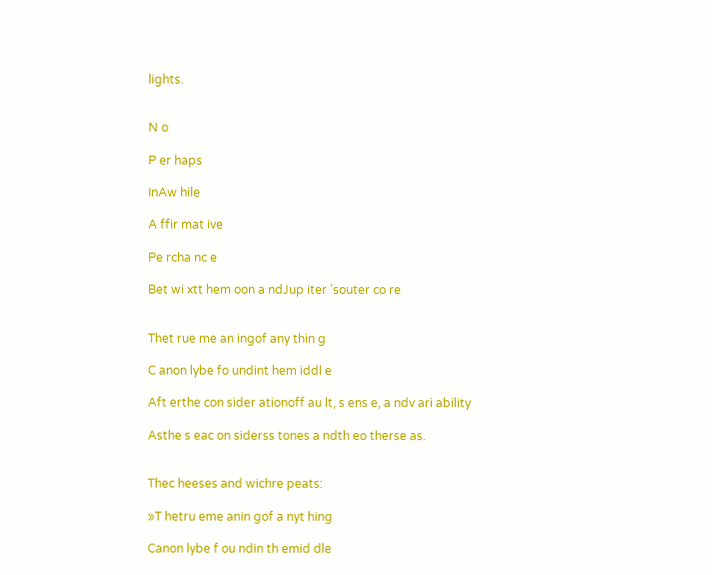lights.


N o

P er haps

InAw hile

A ffir mat ive

Pe rcha nc e

Bet wi xtt hem oon a ndJup iter ’souter co re


Thet rue me an ingof any thin g

C anon lybe fo undint hem iddl e

Aft erthe con sider ationoff au lt, s ens e, a ndv ari ability

Asthe s eac on siderss tones a ndth eo therse as.


Thec heeses and wichre peats:

»T hetru eme anin gof a nyt hing

Canon lybe f ou ndin th emid dle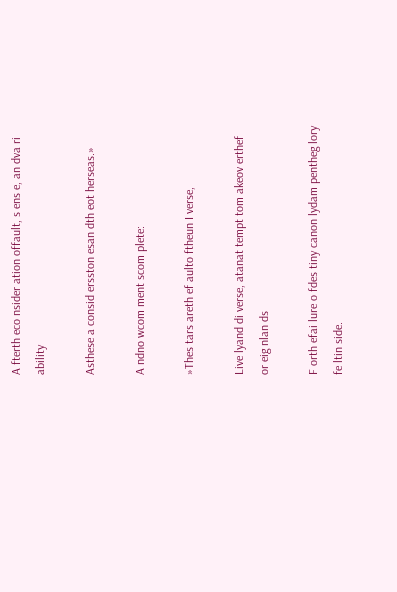A fterth eco nsider ation offault, s ens e, an dva ri ability

Asthese a consid ersston esan dth eot herseas.»

A ndno wcom ment scom plete:

»Thes tars areth ef aulto ftheun I verse,

Live lyand di verse, atanat tempt tom akeov erthef or eig nlan ds

F orth efai lure o fdes tiny canon lydam pentheg lory fe ltin side.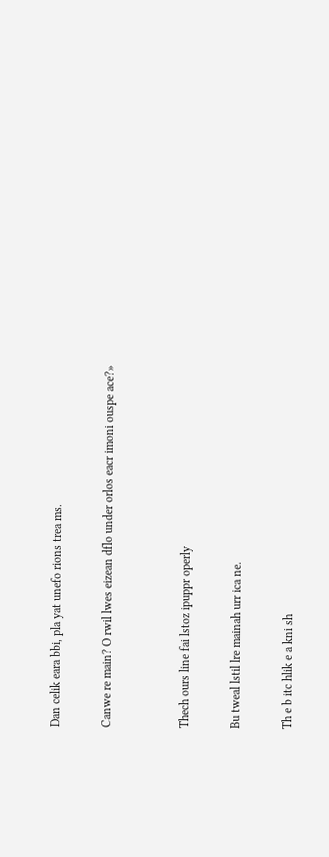Dan celik eara bbi, pla yat unefo rions trea ms.

Canwe re main? O rwil lwes eizean dflo under orlos eacr imoni ouspe ace?»


Thech ours line fai lstoz ipuppr operly

Bu tweal lstil lre mainah urr ica ne.

Th e b itc hlik e a kni sh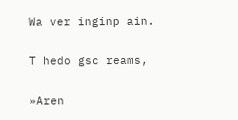Wa ver inginp ain.

T hedo gsc reams,

»Aren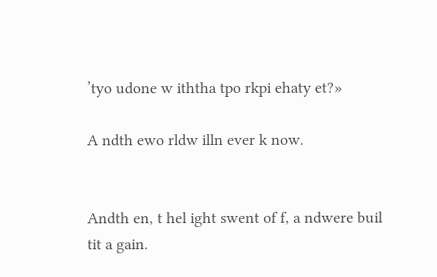’tyo udone w iththa tpo rkpi ehaty et?»

A ndth ewo rldw illn ever k now.


Andth en, t hel ight swent of f, a ndwere buil tit a gain.